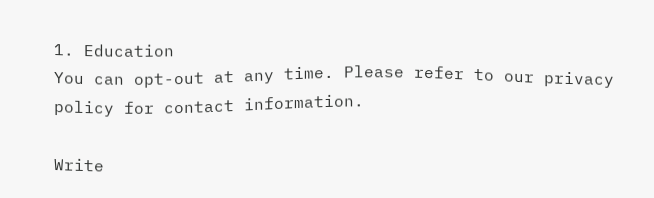1. Education
You can opt-out at any time. Please refer to our privacy policy for contact information.

Write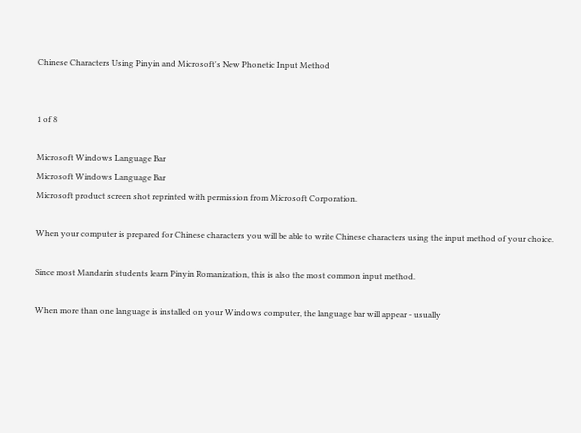Chinese Characters Using Pinyin and Microsoft's New Phonetic Input Method


1 of 8

Microsoft Windows Language Bar
Microsoft Windows Language Bar
Microsoft product screen shot reprinted with permission from Microsoft Corporation.

When your computer is prepared for Chinese characters you will be able to write Chinese characters using the input method of your choice.

Since most Mandarin students learn Pinyin Romanization, this is also the most common input method.

When more than one language is installed on your Windows computer, the language bar will appear - usually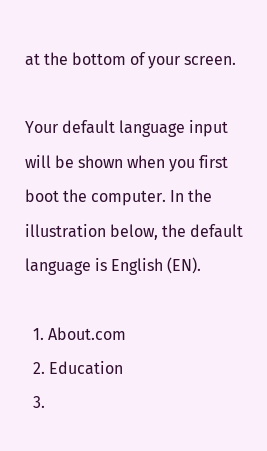at the bottom of your screen.

Your default language input will be shown when you first boot the computer. In the illustration below, the default language is English (EN).

  1. About.com
  2. Education
  3.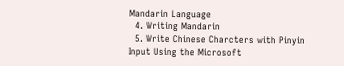Mandarin Language
  4. Writing Mandarin
  5. Write Chinese Charcters with Pinyin Input Using the Microsoft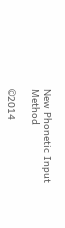New Phonetic Input Method

©2014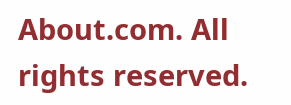About.com. All rights reserved.